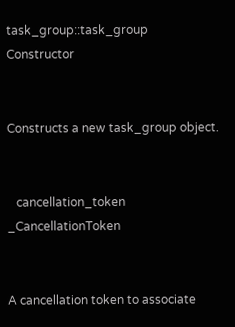task_group::task_group Constructor


Constructs a new task_group object.


   cancellation_token _CancellationToken


A cancellation token to associate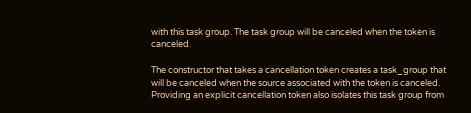with this task group. The task group will be canceled when the token is canceled.

The constructor that takes a cancellation token creates a task_group that will be canceled when the source associated with the token is canceled. Providing an explicit cancellation token also isolates this task group from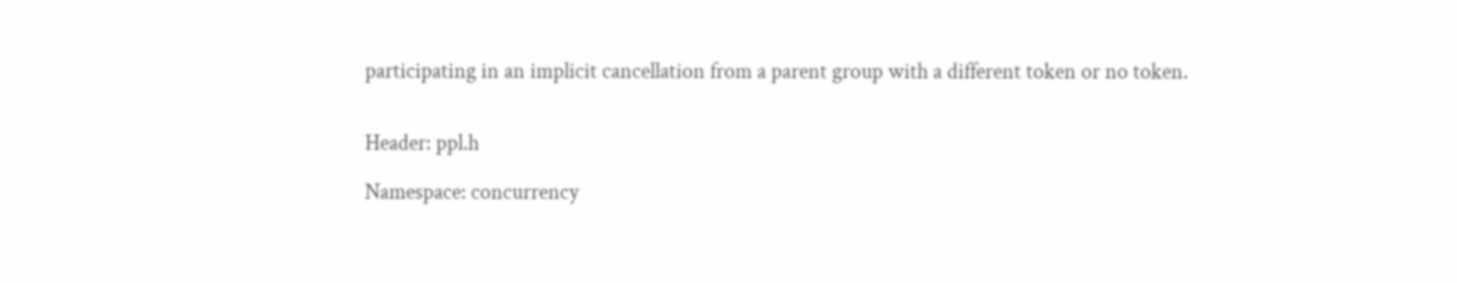participating in an implicit cancellation from a parent group with a different token or no token.


Header: ppl.h

Namespace: concurrency